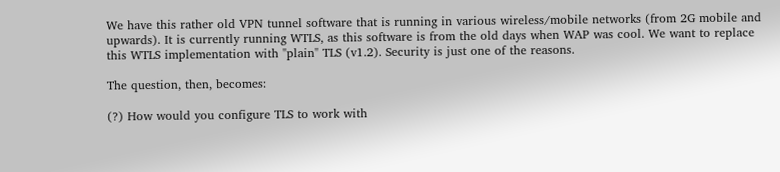We have this rather old VPN tunnel software that is running in various wireless/mobile networks (from 2G mobile and upwards). It is currently running WTLS, as this software is from the old days when WAP was cool. We want to replace this WTLS implementation with "plain" TLS (v1.2). Security is just one of the reasons.

The question, then, becomes:

(?) How would you configure TLS to work with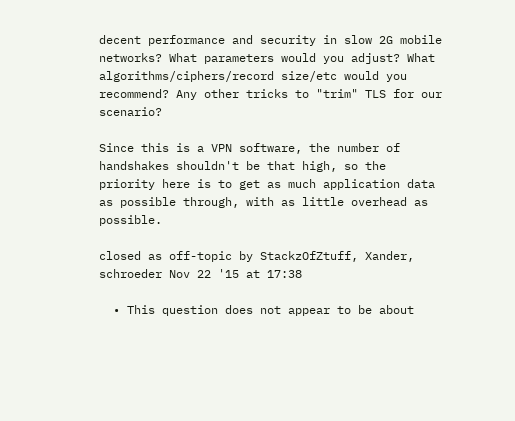decent performance and security in slow 2G mobile networks? What parameters would you adjust? What algorithms/ciphers/record size/etc would you recommend? Any other tricks to "trim" TLS for our scenario?

Since this is a VPN software, the number of handshakes shouldn't be that high, so the priority here is to get as much application data as possible through, with as little overhead as possible.

closed as off-topic by StackzOfZtuff, Xander, schroeder Nov 22 '15 at 17:38

  • This question does not appear to be about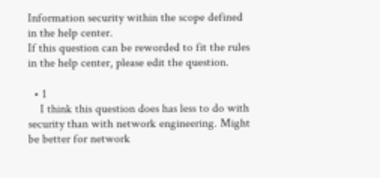Information security within the scope defined in the help center.
If this question can be reworded to fit the rules in the help center, please edit the question.

  • 1
    I think this question does has less to do with security than with network engineering. Might be better for network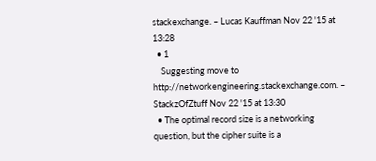stackexchange. – Lucas Kauffman Nov 22 '15 at 13:28
  • 1
    Suggesting move to http://networkengineering.stackexchange.com. – StackzOfZtuff Nov 22 '15 at 13:30
  • The optimal record size is a networking question, but the cipher suite is a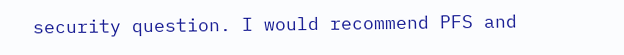security question. I would recommend PFS and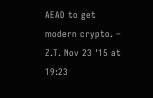AEAD to get modern crypto. – Z.T. Nov 23 '15 at 19:23